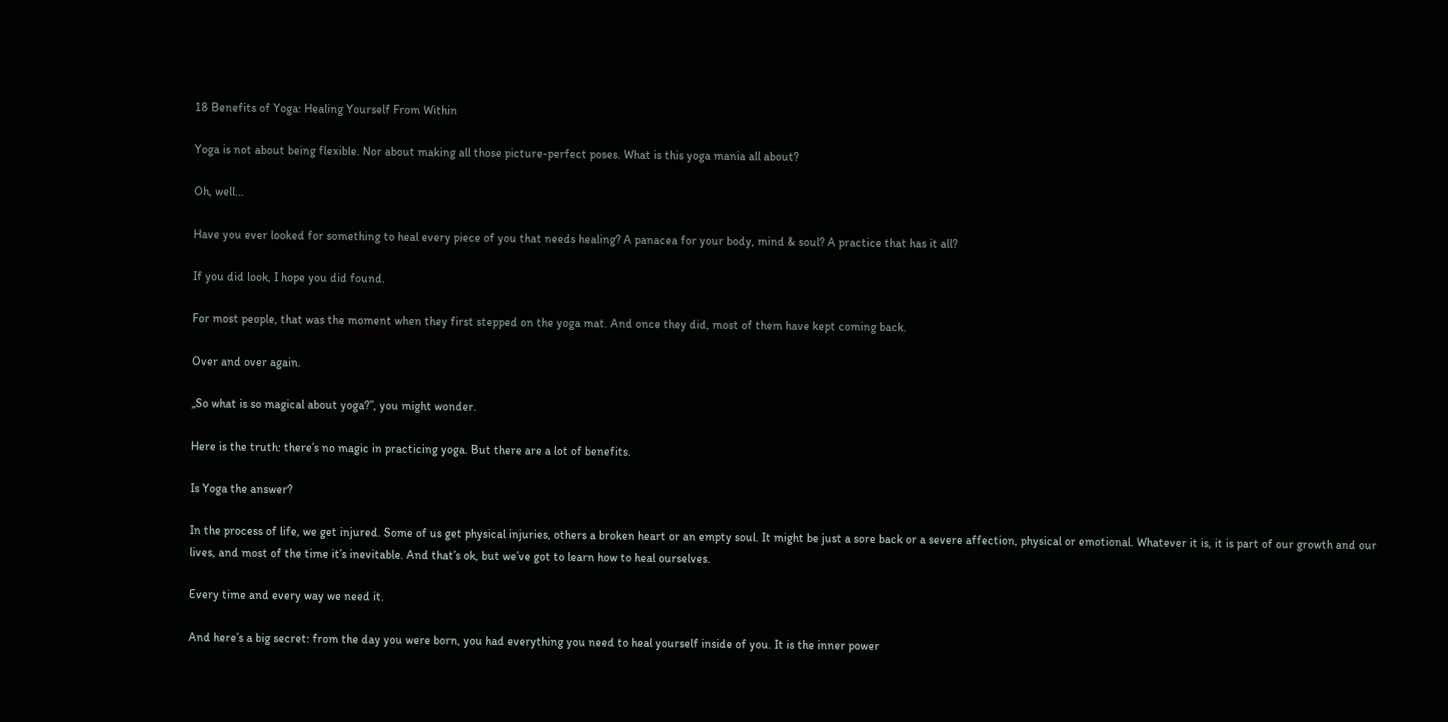18 Benefits of Yoga: Healing Yourself From Within

Yoga is not about being flexible. Nor about making all those picture-perfect poses. What is this yoga mania all about?

Oh, well…

Have you ever looked for something to heal every piece of you that needs healing? A panacea for your body, mind & soul? A practice that has it all?

If you did look, I hope you did found.

For most people, that was the moment when they first stepped on the yoga mat. And once they did, most of them have kept coming back.

Over and over again.

„So what is so magical about yoga?”, you might wonder.

Here is the truth: there’s no magic in practicing yoga. But there are a lot of benefits.

Is Yoga the answer?

In the process of life, we get injured. Some of us get physical injuries, others a broken heart or an empty soul. It might be just a sore back or a severe affection, physical or emotional. Whatever it is, it is part of our growth and our lives, and most of the time it’s inevitable. And that’s ok, but we’ve got to learn how to heal ourselves.

Every time and every way we need it.

And here’s a big secret: from the day you were born, you had everything you need to heal yourself inside of you. It is the inner power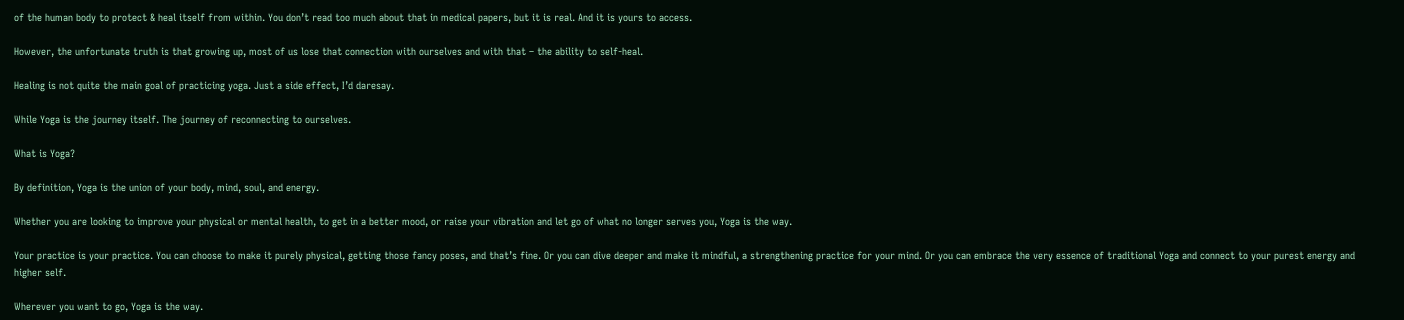of the human body to protect & heal itself from within. You don’t read too much about that in medical papers, but it is real. And it is yours to access.

However, the unfortunate truth is that growing up, most of us lose that connection with ourselves and with that – the ability to self-heal.

Healing is not quite the main goal of practicing yoga. Just a side effect, I’d daresay.

While Yoga is the journey itself. The journey of reconnecting to ourselves.

What is Yoga?

By definition, Yoga is the union of your body, mind, soul, and energy.

Whether you are looking to improve your physical or mental health, to get in a better mood, or raise your vibration and let go of what no longer serves you, Yoga is the way.

Your practice is your practice. You can choose to make it purely physical, getting those fancy poses, and that’s fine. Or you can dive deeper and make it mindful, a strengthening practice for your mind. Or you can embrace the very essence of traditional Yoga and connect to your purest energy and higher self.

Wherever you want to go, Yoga is the way.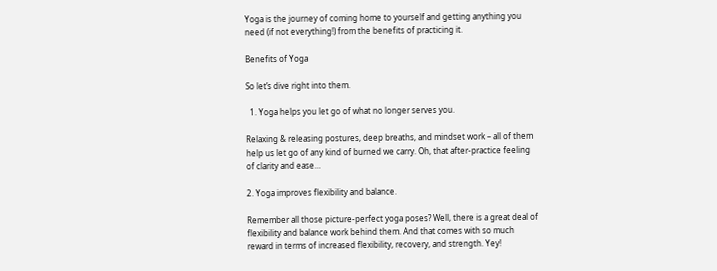Yoga is the journey of coming home to yourself and getting anything you need (if not everything!) from the benefits of practicing it.

Benefits of Yoga

So let’s dive right into them.

  1. Yoga helps you let go of what no longer serves you.

Relaxing & releasing postures, deep breaths, and mindset work – all of them help us let go of any kind of burned we carry. Oh, that after-practice feeling of clarity and ease…

2. Yoga improves flexibility and balance.

Remember all those picture-perfect yoga poses? Well, there is a great deal of flexibility and balance work behind them. And that comes with so much reward in terms of increased flexibility, recovery, and strength. Yey!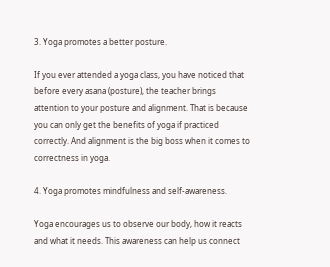3. Yoga promotes a better posture.

If you ever attended a yoga class, you have noticed that before every asana (posture), the teacher brings attention to your posture and alignment. That is because you can only get the benefits of yoga if practiced correctly. And alignment is the big boss when it comes to correctness in yoga.

4. Yoga promotes mindfulness and self-awareness.

Yoga encourages us to observe our body, how it reacts and what it needs. This awareness can help us connect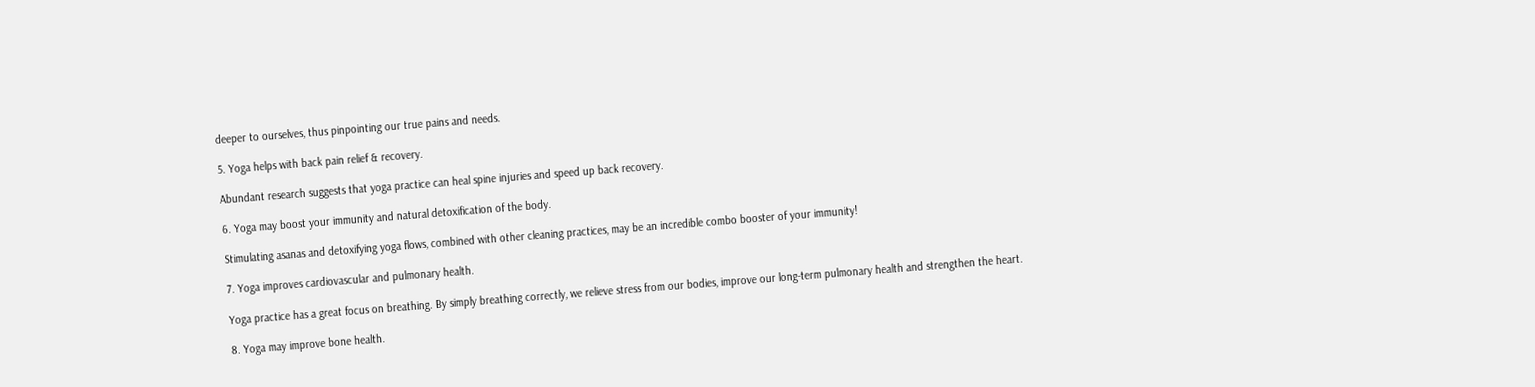deeper to ourselves, thus pinpointing our true pains and needs.

5. Yoga helps with back pain relief & recovery.

Abundant research suggests that yoga practice can heal spine injuries and speed up back recovery.

6. Yoga may boost your immunity and natural detoxification of the body.

Stimulating asanas and detoxifying yoga flows, combined with other cleaning practices, may be an incredible combo booster of your immunity!

7. Yoga improves cardiovascular and pulmonary health.

Yoga practice has a great focus on breathing. By simply breathing correctly, we relieve stress from our bodies, improve our long-term pulmonary health and strengthen the heart.

8. Yoga may improve bone health.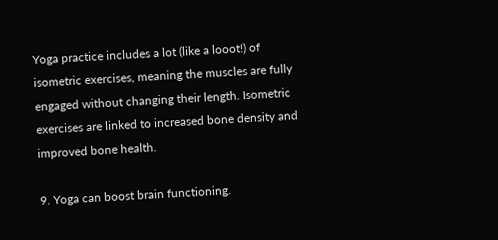Yoga practice includes a lot (like a looot!) of isometric exercises, meaning the muscles are fully engaged without changing their length. Isometric exercises are linked to increased bone density and improved bone health.

9. Yoga can boost brain functioning.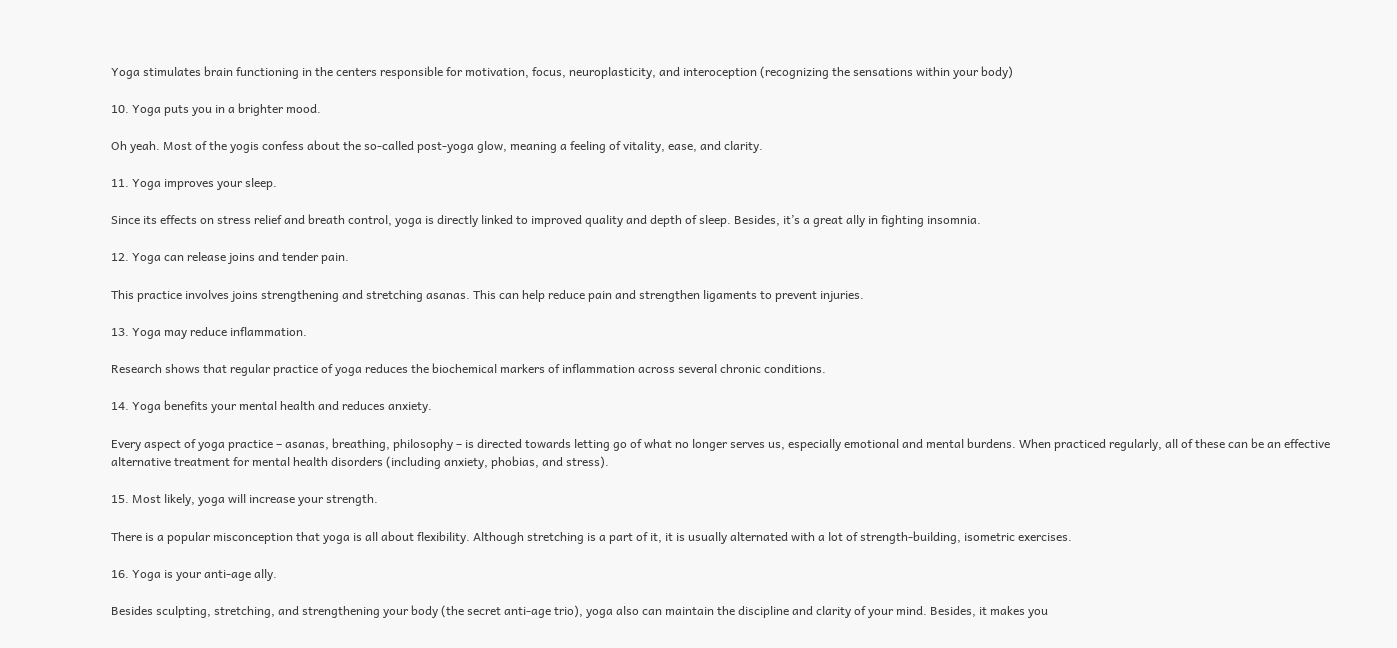Yoga stimulates brain functioning in the centers responsible for motivation, focus, neuroplasticity, and interoception (recognizing the sensations within your body)

10. Yoga puts you in a brighter mood.

Oh yeah. Most of the yogis confess about the so-called post-yoga glow, meaning a feeling of vitality, ease, and clarity.

11. Yoga improves your sleep.

Since its effects on stress relief and breath control, yoga is directly linked to improved quality and depth of sleep. Besides, it’s a great ally in fighting insomnia.

12. Yoga can release joins and tender pain.

This practice involves joins strengthening and stretching asanas. This can help reduce pain and strengthen ligaments to prevent injuries.

13. Yoga may reduce inflammation.

Research shows that regular practice of yoga reduces the biochemical markers of inflammation across several chronic conditions.

14. Yoga benefits your mental health and reduces anxiety.

Every aspect of yoga practice – asanas, breathing, philosophy – is directed towards letting go of what no longer serves us, especially emotional and mental burdens. When practiced regularly, all of these can be an effective alternative treatment for mental health disorders (including anxiety, phobias, and stress).

15. Most likely, yoga will increase your strength.

There is a popular misconception that yoga is all about flexibility. Although stretching is a part of it, it is usually alternated with a lot of strength-building, isometric exercises.

16. Yoga is your anti-age ally.

Besides sculpting, stretching, and strengthening your body (the secret anti-age trio), yoga also can maintain the discipline and clarity of your mind. Besides, it makes you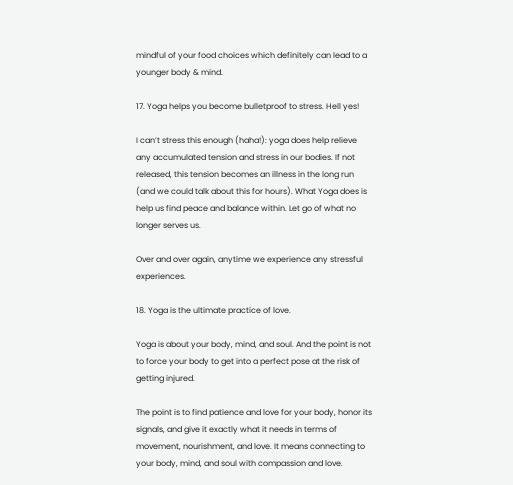mindful of your food choices which definitely can lead to a younger body & mind.

17. Yoga helps you become bulletproof to stress. Hell yes!

I can’t stress this enough (haha!): yoga does help relieve any accumulated tension and stress in our bodies. If not released, this tension becomes an illness in the long run (and we could talk about this for hours). What Yoga does is help us find peace and balance within. Let go of what no longer serves us.

Over and over again, anytime we experience any stressful experiences.

18. Yoga is the ultimate practice of love.

Yoga is about your body, mind, and soul. And the point is not to force your body to get into a perfect pose at the risk of getting injured.

The point is to find patience and love for your body, honor its signals, and give it exactly what it needs in terms of movement, nourishment, and love. It means connecting to your body, mind, and soul with compassion and love.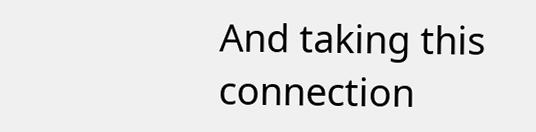And taking this connection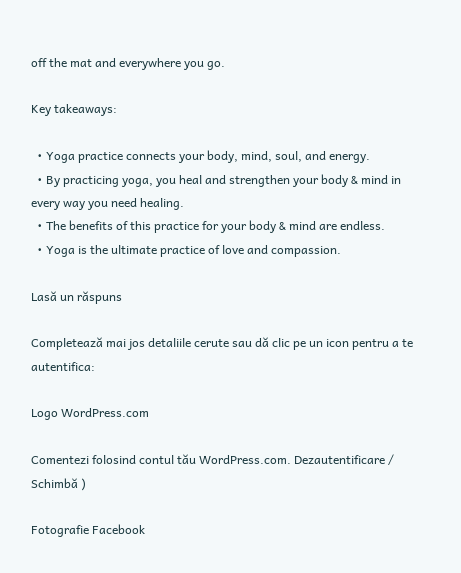off the mat and everywhere you go.

Key takeaways:

  • Yoga practice connects your body, mind, soul, and energy.
  • By practicing yoga, you heal and strengthen your body & mind in every way you need healing.
  • The benefits of this practice for your body & mind are endless.
  • Yoga is the ultimate practice of love and compassion.

Lasă un răspuns

Completează mai jos detaliile cerute sau dă clic pe un icon pentru a te autentifica:

Logo WordPress.com

Comentezi folosind contul tău WordPress.com. Dezautentificare /  Schimbă )

Fotografie Facebook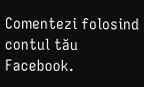Comentezi folosind contul tău Facebook.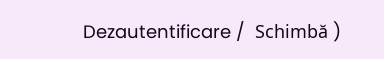Dezautentificare /  Schimbă )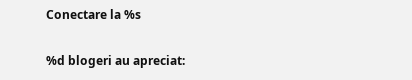Conectare la %s

%d blogeri au apreciat: